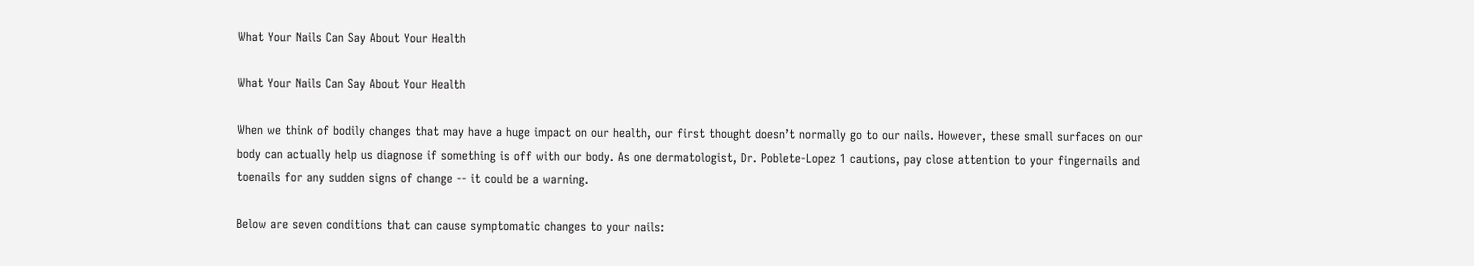What Your Nails Can Say About Your Health

What Your Nails Can Say About Your Health

When we think of bodily changes that may have a huge impact on our health, our first thought doesn’t normally go to our nails. However, these small surfaces on our body can actually help us diagnose if something is off with our body. As one dermatologist, Dr. Poblete-Lopez 1 cautions, pay close attention to your fingernails and toenails for any sudden signs of change -- it could be a warning.

Below are seven conditions that can cause symptomatic changes to your nails: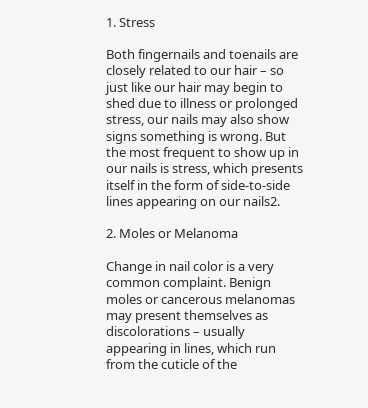1. Stress

Both fingernails and toenails are closely related to our hair – so just like our hair may begin to shed due to illness or prolonged stress, our nails may also show signs something is wrong. But the most frequent to show up in our nails is stress, which presents itself in the form of side-to-side lines appearing on our nails2.

2. Moles or Melanoma

Change in nail color is a very common complaint. Benign moles or cancerous melanomas may present themselves as discolorations – usually appearing in lines, which run from the cuticle of the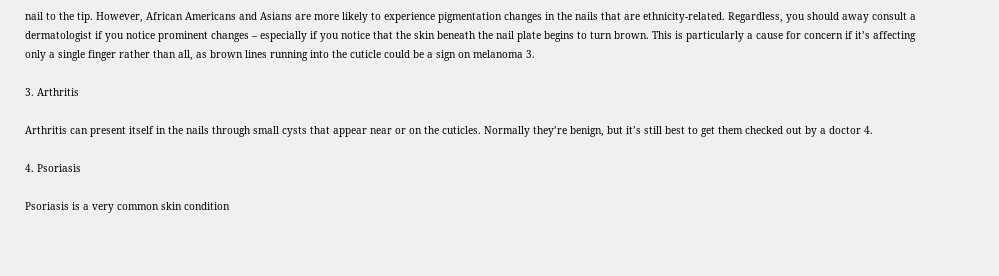nail to the tip. However, African Americans and Asians are more likely to experience pigmentation changes in the nails that are ethnicity-related. Regardless, you should away consult a dermatologist if you notice prominent changes – especially if you notice that the skin beneath the nail plate begins to turn brown. This is particularly a cause for concern if it’s affecting only a single finger rather than all, as brown lines running into the cuticle could be a sign on melanoma 3.

3. Arthritis

Arthritis can present itself in the nails through small cysts that appear near or on the cuticles. Normally they’re benign, but it’s still best to get them checked out by a doctor 4.

4. Psoriasis

Psoriasis is a very common skin condition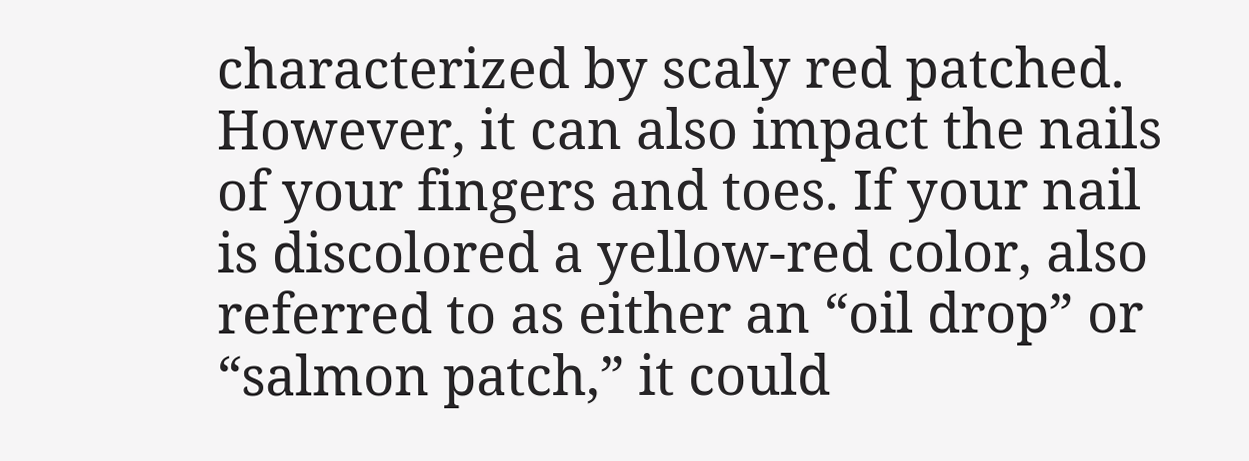characterized by scaly red patched. However, it can also impact the nails of your fingers and toes. If your nail is discolored a yellow-red color, also referred to as either an “oil drop” or “salmon patch,” it could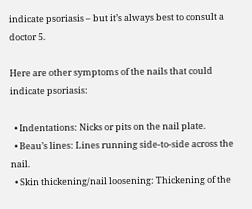indicate psoriasis – but it’s always best to consult a doctor 5.

Here are other symptoms of the nails that could indicate psoriasis:

  • Indentations: Nicks or pits on the nail plate.
  • Beau’s lines: Lines running side-to-side across the nail.
  • Skin thickening/nail loosening: Thickening of the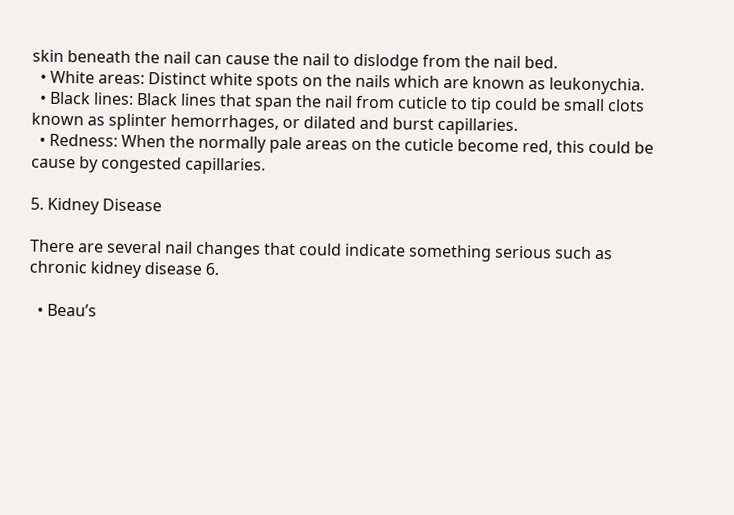skin beneath the nail can cause the nail to dislodge from the nail bed.
  • White areas: Distinct white spots on the nails which are known as leukonychia.
  • Black lines: Black lines that span the nail from cuticle to tip could be small clots known as splinter hemorrhages, or dilated and burst capillaries.
  • Redness: When the normally pale areas on the cuticle become red, this could be cause by congested capillaries.

5. Kidney Disease

There are several nail changes that could indicate something serious such as chronic kidney disease 6.

  • Beau’s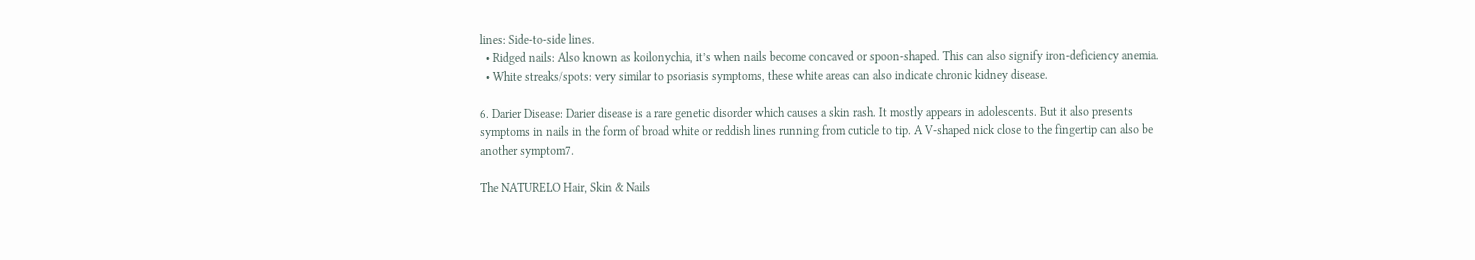lines: Side-to-side lines.
  • Ridged nails: Also known as koilonychia, it’s when nails become concaved or spoon-shaped. This can also signify iron-deficiency anemia.
  • White streaks/spots: very similar to psoriasis symptoms, these white areas can also indicate chronic kidney disease.

6. Darier Disease: Darier disease is a rare genetic disorder which causes a skin rash. It mostly appears in adolescents. But it also presents symptoms in nails in the form of broad white or reddish lines running from cuticle to tip. A V-shaped nick close to the fingertip can also be another symptom7.

The NATURELO Hair, Skin & Nails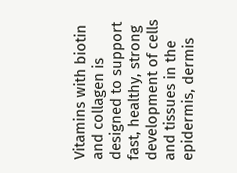Vitamins with biotin and collagen is designed to support fast, healthy, strong development of cells and tissues in the epidermis, dermis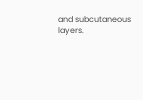and subcutaneous layers.